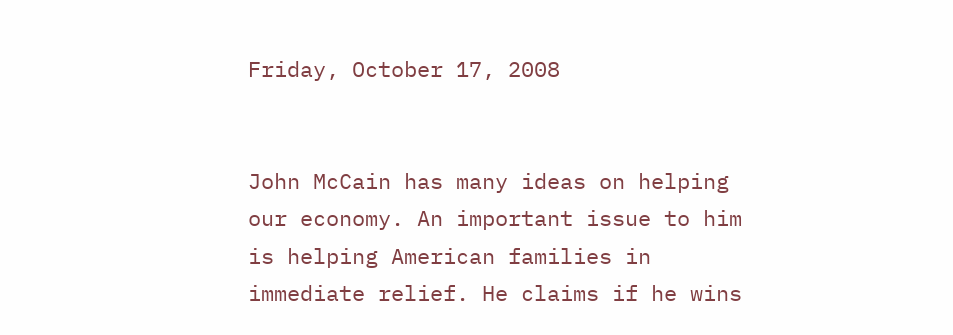Friday, October 17, 2008


John McCain has many ideas on helping our economy. An important issue to him is helping American families in immediate relief. He claims if he wins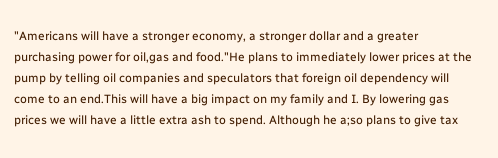"Americans will have a stronger economy, a stronger dollar and a greater purchasing power for oil,gas and food."He plans to immediately lower prices at the pump by telling oil companies and speculators that foreign oil dependency will come to an end.This will have a big impact on my family and I. By lowering gas prices we will have a little extra ash to spend. Although he a;so plans to give tax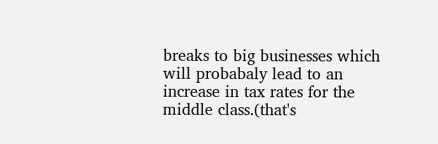breaks to big businesses which will probabaly lead to an increase in tax rates for the middle class.(that's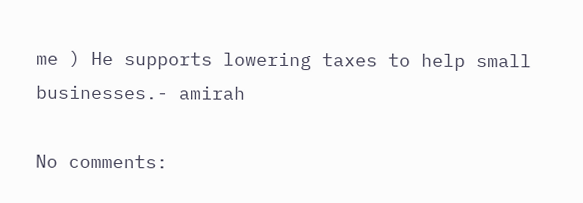me ) He supports lowering taxes to help small businesses.- amirah

No comments: